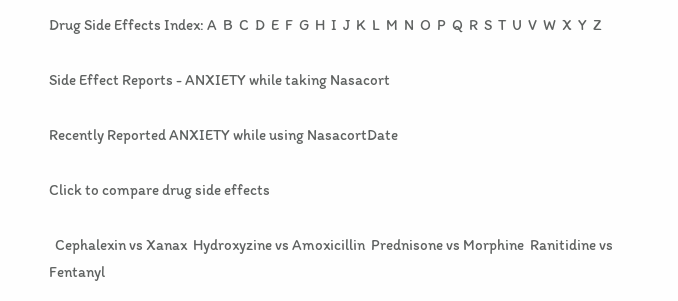Drug Side Effects Index: A  B  C  D  E  F  G  H  I  J  K  L  M  N  O  P  Q  R  S  T  U  V  W  X  Y  Z

Side Effect Reports - ANXIETY while taking Nasacort

Recently Reported ANXIETY while using NasacortDate

Click to compare drug side effects

  Cephalexin vs Xanax  Hydroxyzine vs Amoxicillin  Prednisone vs Morphine  Ranitidine vs Fentanyl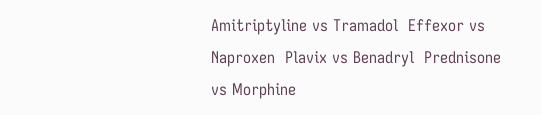Amitriptyline vs Tramadol  Effexor vs Naproxen  Plavix vs Benadryl  Prednisone vs Morphine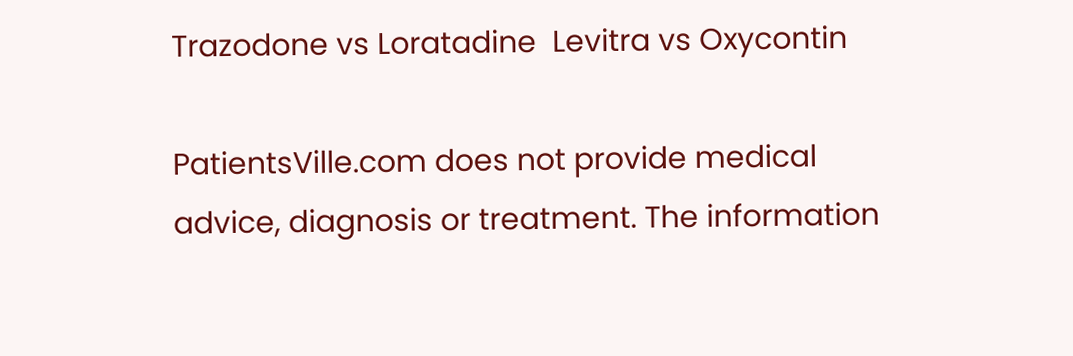Trazodone vs Loratadine  Levitra vs Oxycontin

PatientsVille.com does not provide medical advice, diagnosis or treatment. The information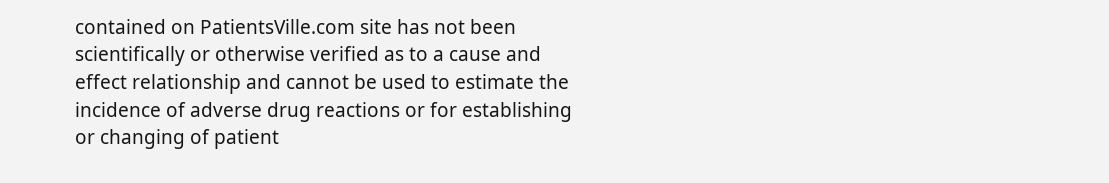contained on PatientsVille.com site has not been scientifically or otherwise verified as to a cause and effect relationship and cannot be used to estimate the incidence of adverse drug reactions or for establishing or changing of patient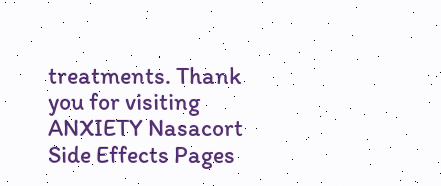treatments. Thank you for visiting ANXIETY Nasacort Side Effects Pages